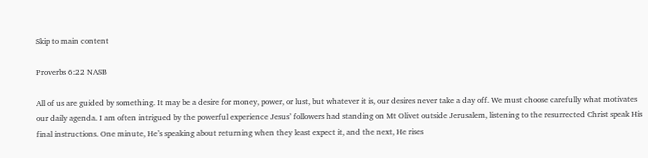Skip to main content

Proverbs 6:22 NASB

All of us are guided by something. It may be a desire for money, power, or lust, but whatever it is, our desires never take a day off. We must choose carefully what motivates our daily agenda. I am often intrigued by the powerful experience Jesus’ followers had standing on Mt Olivet outside Jerusalem, listening to the resurrected Christ speak His final instructions. One minute, He’s speaking about returning when they least expect it, and the next, He rises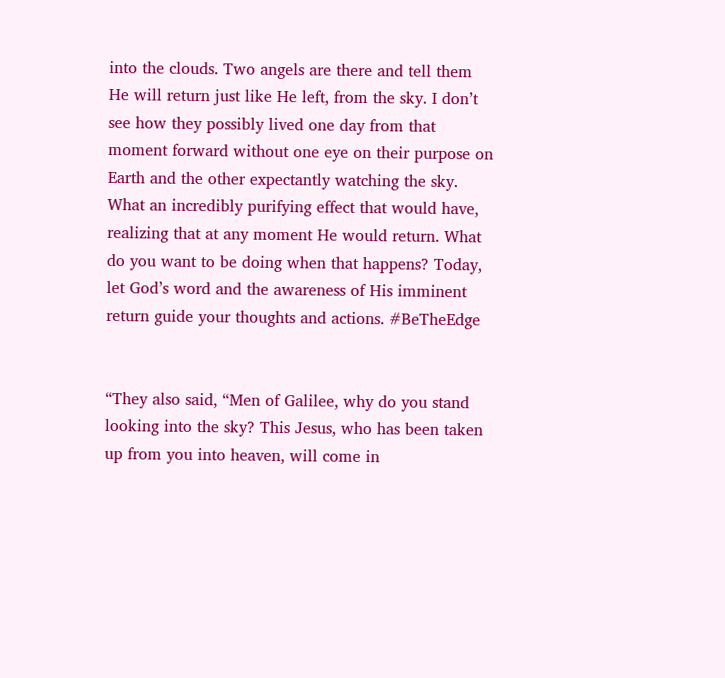into the clouds. Two angels are there and tell them He will return just like He left, from the sky. I don’t see how they possibly lived one day from that moment forward without one eye on their purpose on Earth and the other expectantly watching the sky. What an incredibly purifying effect that would have, realizing that at any moment He would return. What do you want to be doing when that happens? Today, let God’s word and the awareness of His imminent return guide your thoughts and actions. #BeTheEdge


“They also said, “Men of Galilee, why do you stand looking into the sky? This Jesus, who has been taken up from you into heaven, will come in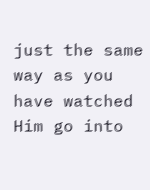just the same way as you have watched Him go into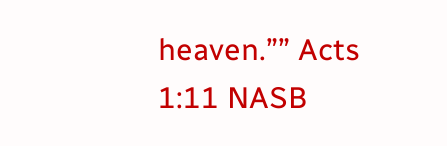heaven.”” Acts 1:11 NASB